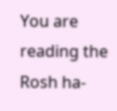You are reading the Rosh ha-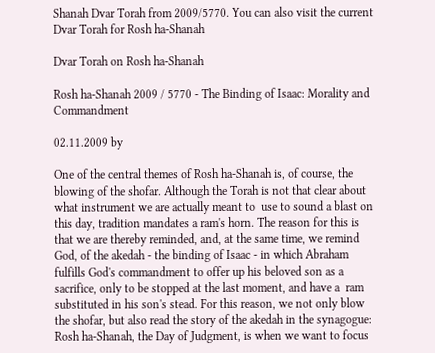Shanah Dvar Torah from 2009/5770. You can also visit the current Dvar Torah for Rosh ha-Shanah

Dvar Torah on Rosh ha-Shanah

Rosh ha-Shanah 2009 / 5770 - The Binding of Isaac: Morality and Commandment

02.11.2009 by

One of the central themes of Rosh ha-Shanah is, of course, the blowing of the shofar. Although the Torah is not that clear about what instrument we are actually meant to  use to sound a blast on this day, tradition mandates a ram's horn. The reason for this is that we are thereby reminded, and, at the same time, we remind God, of the akedah - the binding of Isaac - in which Abraham fulfills God's commandment to offer up his beloved son as a sacrifice, only to be stopped at the last moment, and have a  ram substituted in his son's stead. For this reason, we not only blow the shofar, but also read the story of the akedah in the synagogue: Rosh ha-Shanah, the Day of Judgment, is when we want to focus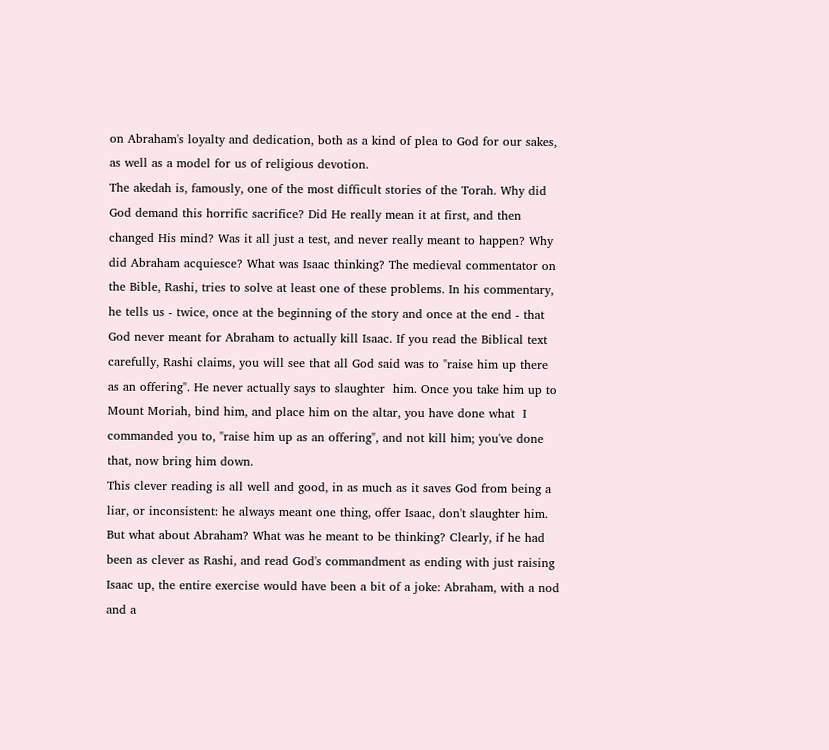on Abraham's loyalty and dedication, both as a kind of plea to God for our sakes, as well as a model for us of religious devotion.
The akedah is, famously, one of the most difficult stories of the Torah. Why did God demand this horrific sacrifice? Did He really mean it at first, and then changed His mind? Was it all just a test, and never really meant to happen? Why did Abraham acquiesce? What was Isaac thinking? The medieval commentator on the Bible, Rashi, tries to solve at least one of these problems. In his commentary, he tells us - twice, once at the beginning of the story and once at the end - that God never meant for Abraham to actually kill Isaac. If you read the Biblical text carefully, Rashi claims, you will see that all God said was to "raise him up there as an offering". He never actually says to slaughter  him. Once you take him up to Mount Moriah, bind him, and place him on the altar, you have done what  I commanded you to, "raise him up as an offering", and not kill him; you've done that, now bring him down.
This clever reading is all well and good, in as much as it saves God from being a liar, or inconsistent: he always meant one thing, offer Isaac, don't slaughter him. But what about Abraham? What was he meant to be thinking? Clearly, if he had been as clever as Rashi, and read God's commandment as ending with just raising Isaac up, the entire exercise would have been a bit of a joke: Abraham, with a nod and a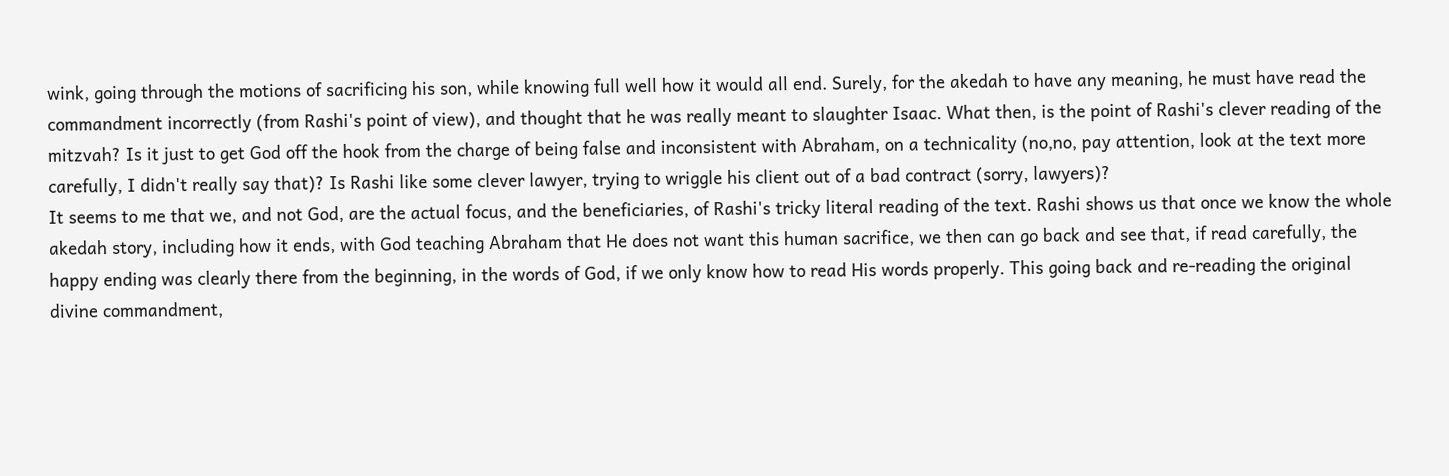wink, going through the motions of sacrificing his son, while knowing full well how it would all end. Surely, for the akedah to have any meaning, he must have read the commandment incorrectly (from Rashi's point of view), and thought that he was really meant to slaughter Isaac. What then, is the point of Rashi's clever reading of the mitzvah? Is it just to get God off the hook from the charge of being false and inconsistent with Abraham, on a technicality (no,no, pay attention, look at the text more carefully, I didn't really say that)? Is Rashi like some clever lawyer, trying to wriggle his client out of a bad contract (sorry, lawyers)?
It seems to me that we, and not God, are the actual focus, and the beneficiaries, of Rashi's tricky literal reading of the text. Rashi shows us that once we know the whole akedah story, including how it ends, with God teaching Abraham that He does not want this human sacrifice, we then can go back and see that, if read carefully, the happy ending was clearly there from the beginning, in the words of God, if we only know how to read His words properly. This going back and re-reading the original divine commandment,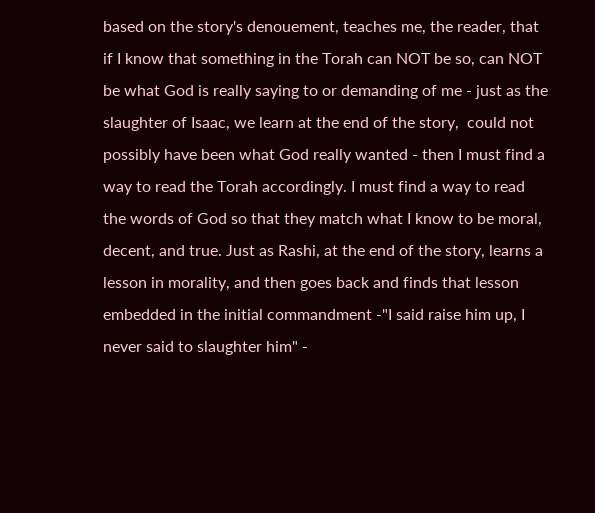based on the story's denouement, teaches me, the reader, that if I know that something in the Torah can NOT be so, can NOT be what God is really saying to or demanding of me - just as the slaughter of Isaac, we learn at the end of the story,  could not possibly have been what God really wanted - then I must find a way to read the Torah accordingly. I must find a way to read the words of God so that they match what I know to be moral, decent, and true. Just as Rashi, at the end of the story, learns a lesson in morality, and then goes back and finds that lesson embedded in the initial commandment -"I said raise him up, I never said to slaughter him" -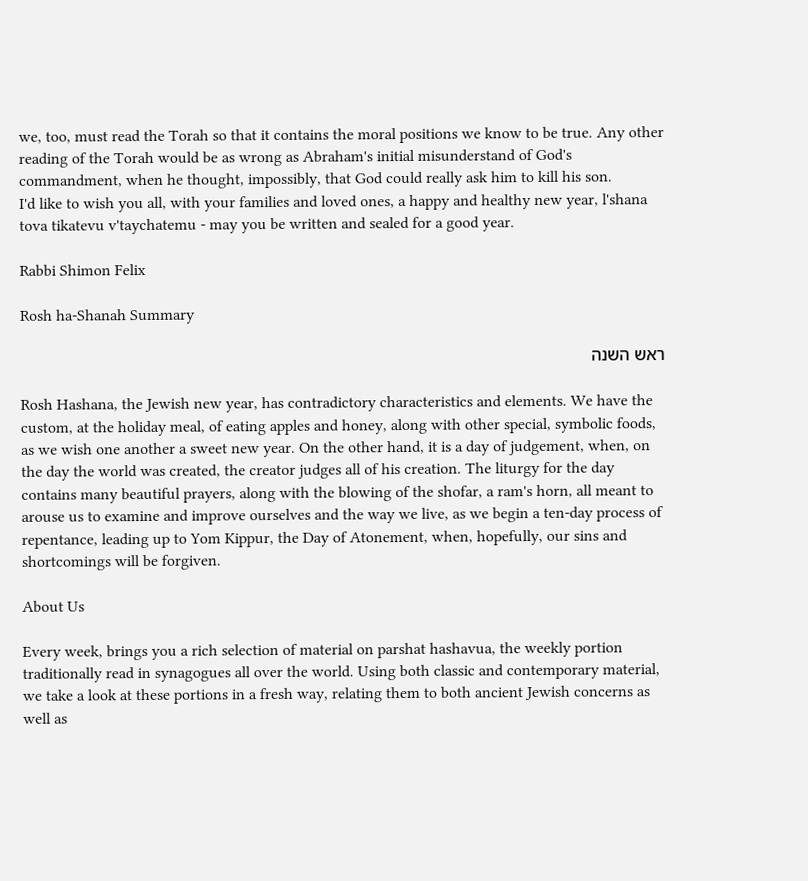we, too, must read the Torah so that it contains the moral positions we know to be true. Any other reading of the Torah would be as wrong as Abraham's initial misunderstand of God's commandment, when he thought, impossibly, that God could really ask him to kill his son.
I'd like to wish you all, with your families and loved ones, a happy and healthy new year, l'shana tova tikatevu v'taychatemu - may you be written and sealed for a good year.

Rabbi Shimon Felix

Rosh ha-Shanah Summary

ראש השנה

Rosh Hashana, the Jewish new year, has contradictory characteristics and elements. We have the custom, at the holiday meal, of eating apples and honey, along with other special, symbolic foods, as we wish one another a sweet new year. On the other hand, it is a day of judgement, when, on the day the world was created, the creator judges all of his creation. The liturgy for the day contains many beautiful prayers, along with the blowing of the shofar, a ram's horn, all meant to arouse us to examine and improve ourselves and the way we live, as we begin a ten-day process of repentance, leading up to Yom Kippur, the Day of Atonement, when, hopefully, our sins and shortcomings will be forgiven.

About Us

Every week, brings you a rich selection of material on parshat hashavua, the weekly portion traditionally read in synagogues all over the world. Using both classic and contemporary material, we take a look at these portions in a fresh way, relating them to both ancient Jewish concerns as well as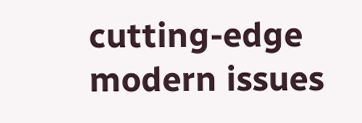cutting-edge modern issues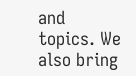and topics. We also bring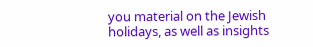you material on the Jewish holidays, as well as insights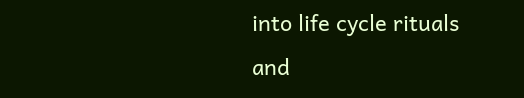into life cycle rituals and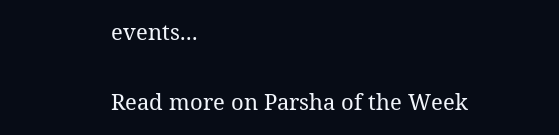events...

Read more on Parsha of the Week